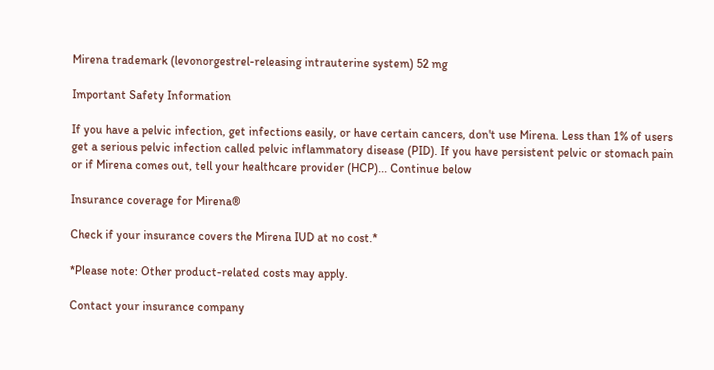Mirena trademark (levonorgestrel-releasing intrauterine system) 52 mg

Important Safety Information

If you have a pelvic infection, get infections easily, or have certain cancers, don't use Mirena. Less than 1% of users get a serious pelvic infection called pelvic inflammatory disease (PID). If you have persistent pelvic or stomach pain or if Mirena comes out, tell your healthcare provider (HCP)... Continue below

Insurance coverage for Mirena®

Check if your insurance covers the Mirena IUD at no cost.*

*Please note: Other product-related costs may apply.

Contact your insurance company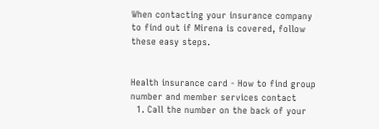When contacting your insurance company to find out if Mirena is covered, follow these easy steps.


Health insurance card - How to find group number and member services contact
  1. Call the number on the back of your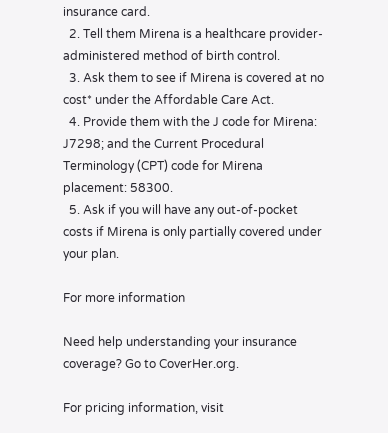insurance card.
  2. Tell them Mirena is a healthcare provider-administered method of birth control.
  3. Ask them to see if Mirena is covered at no cost* under the Affordable Care Act.
  4. Provide them with the J code for Mirena: J7298; and the Current Procedural Terminology (CPT) code for Mirena placement: 58300.
  5. Ask if you will have any out-of-pocket costs if Mirena is only partially covered under your plan.

For more information

Need help understanding your insurance coverage? Go to CoverHer.org.

For pricing information, visit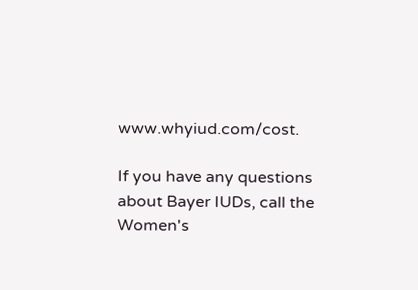www.whyiud.com/cost.

If you have any questions about Bayer IUDs, call the Women's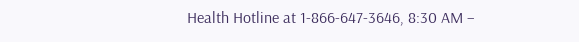Health Hotline at 1-866-647-3646, 8:30 AM –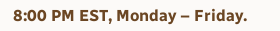8:00 PM EST, Monday – Friday.